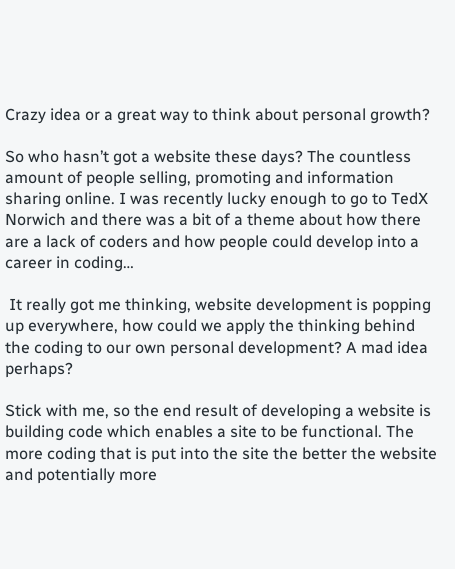Crazy idea or a great way to think about personal growth?

So who hasn’t got a website these days? The countless amount of people selling, promoting and information sharing online. I was recently lucky enough to go to TedX Norwich and there was a bit of a theme about how there are a lack of coders and how people could develop into a career in coding…

 It really got me thinking, website development is popping up everywhere, how could we apply the thinking behind the coding to our own personal development? A mad idea perhaps?

Stick with me, so the end result of developing a website is building code which enables a site to be functional. The more coding that is put into the site the better the website and potentially more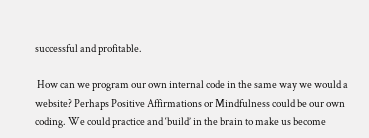successful and profitable.

 How can we program our own internal code in the same way we would a website? Perhaps Positive Affirmations or Mindfulness could be our own coding. We could practice and ‘build’ in the brain to make us become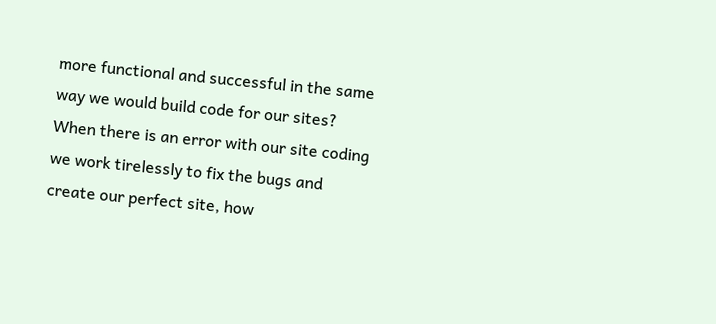more functional and successful in the same way we would build code for our sites?  When there is an error with our site coding we work tirelessly to fix the bugs and create our perfect site, how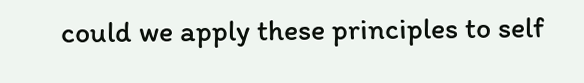could we apply these principles to self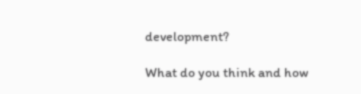development?

What do you think and how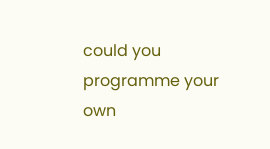could you programme your own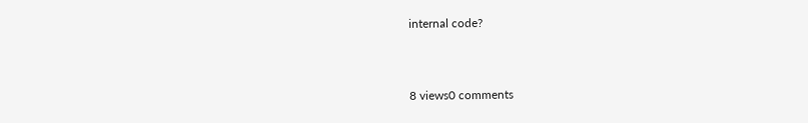internal code?


8 views0 comments